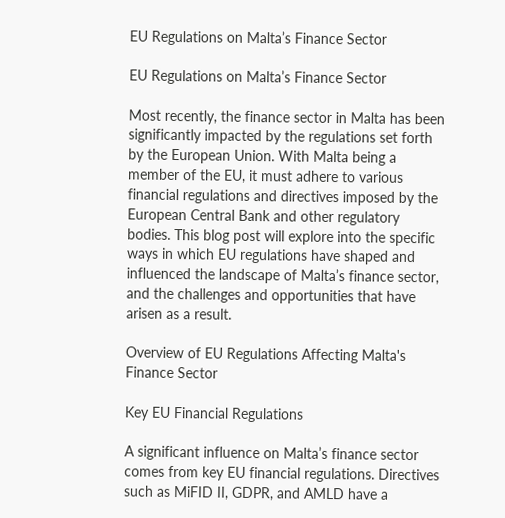EU Regulations on Malta’s Finance Sector

EU Regulations on Malta’s Finance Sector

Most recently, the finance sector in Malta has been significantly impacted by the regulations set forth by the European Union. With Malta being a member of the EU, it must adhere to various financial regulations and directives imposed by the European Central Bank and other regulatory bodies. This blog post will explore into the specific ways in which EU regulations have shaped and influenced the landscape of Malta’s finance sector, and the challenges and opportunities that have arisen as a result.

Overview of EU Regulations Affecting Malta's Finance Sector

Key EU Financial Regulations

A significant influence on Malta’s finance sector comes from key EU financial regulations. Directives such as MiFID II, GDPR, and AMLD have a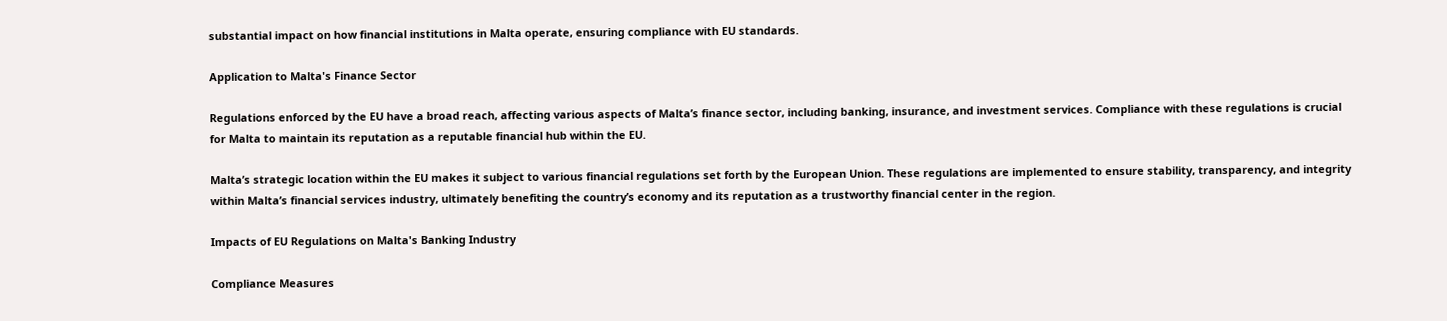substantial impact on how financial institutions in Malta operate, ensuring compliance with EU standards.

Application to Malta's Finance Sector

Regulations enforced by the EU have a broad reach, affecting various aspects of Malta’s finance sector, including banking, insurance, and investment services. Compliance with these regulations is crucial for Malta to maintain its reputation as a reputable financial hub within the EU.

Malta’s strategic location within the EU makes it subject to various financial regulations set forth by the European Union. These regulations are implemented to ensure stability, transparency, and integrity within Malta’s financial services industry, ultimately benefiting the country’s economy and its reputation as a trustworthy financial center in the region.

Impacts of EU Regulations on Malta's Banking Industry

Compliance Measures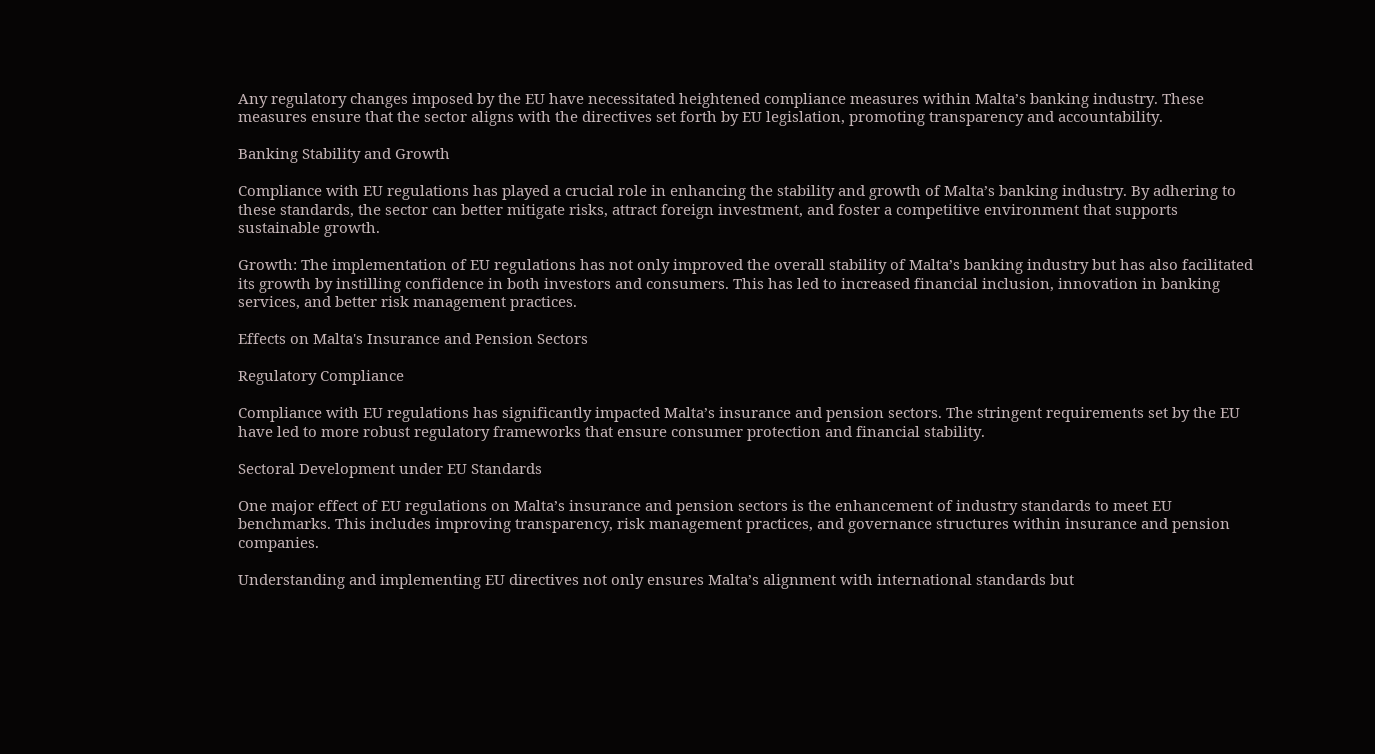Any regulatory changes imposed by the EU have necessitated heightened compliance measures within Malta’s banking industry. These measures ensure that the sector aligns with the directives set forth by EU legislation, promoting transparency and accountability.

Banking Stability and Growth

Compliance with EU regulations has played a crucial role in enhancing the stability and growth of Malta’s banking industry. By adhering to these standards, the sector can better mitigate risks, attract foreign investment, and foster a competitive environment that supports sustainable growth.

Growth: The implementation of EU regulations has not only improved the overall stability of Malta’s banking industry but has also facilitated its growth by instilling confidence in both investors and consumers. This has led to increased financial inclusion, innovation in banking services, and better risk management practices.

Effects on Malta's Insurance and Pension Sectors

Regulatory Compliance

Compliance with EU regulations has significantly impacted Malta’s insurance and pension sectors. The stringent requirements set by the EU have led to more robust regulatory frameworks that ensure consumer protection and financial stability.

Sectoral Development under EU Standards

One major effect of EU regulations on Malta’s insurance and pension sectors is the enhancement of industry standards to meet EU benchmarks. This includes improving transparency, risk management practices, and governance structures within insurance and pension companies.

Understanding and implementing EU directives not only ensures Malta’s alignment with international standards but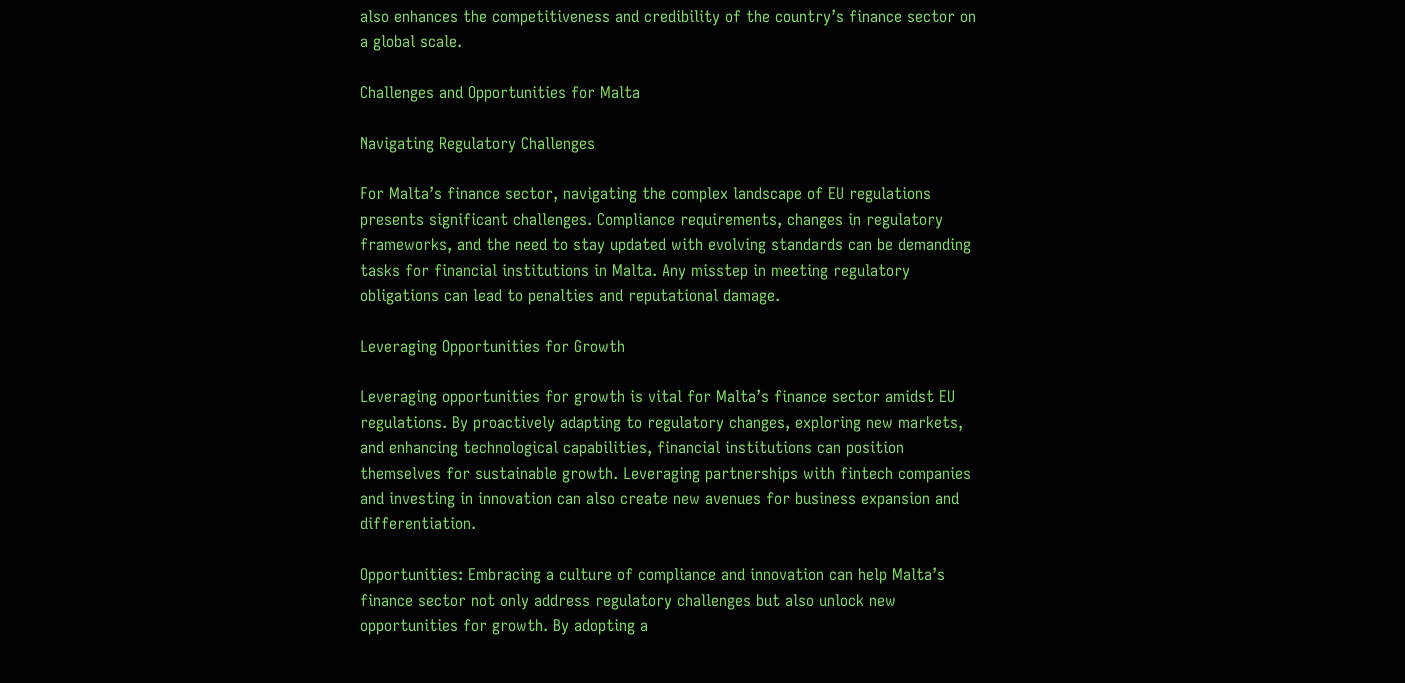also enhances the competitiveness and credibility of the country’s finance sector on a global scale.

Challenges and Opportunities for Malta

Navigating Regulatory Challenges

For Malta’s finance sector, navigating the complex landscape of EU regulations presents significant challenges. Compliance requirements, changes in regulatory frameworks, and the need to stay updated with evolving standards can be demanding tasks for financial institutions in Malta. Any misstep in meeting regulatory obligations can lead to penalties and reputational damage.

Leveraging Opportunities for Growth

Leveraging opportunities for growth is vital for Malta’s finance sector amidst EU regulations. By proactively adapting to regulatory changes, exploring new markets, and enhancing technological capabilities, financial institutions can position themselves for sustainable growth. Leveraging partnerships with fintech companies and investing in innovation can also create new avenues for business expansion and differentiation.

Opportunities: Embracing a culture of compliance and innovation can help Malta’s finance sector not only address regulatory challenges but also unlock new opportunities for growth. By adopting a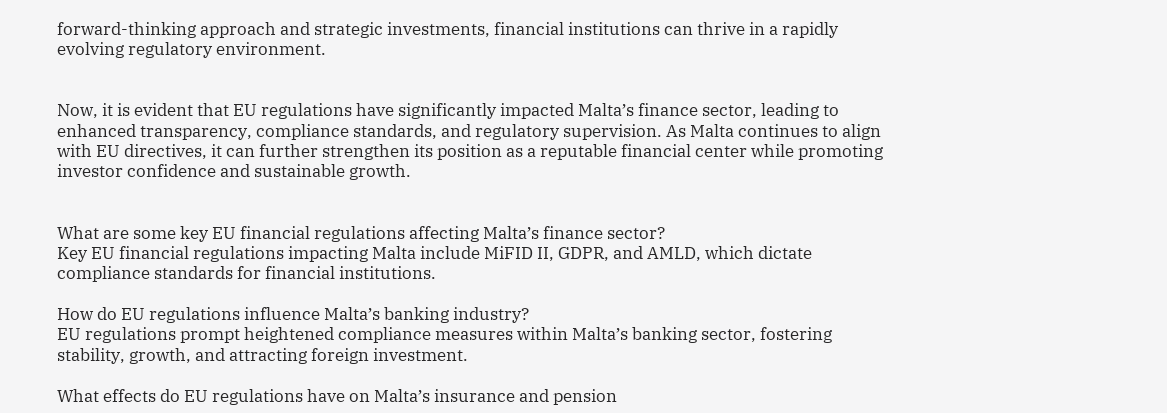forward-thinking approach and strategic investments, financial institutions can thrive in a rapidly evolving regulatory environment.


Now, it is evident that EU regulations have significantly impacted Malta’s finance sector, leading to enhanced transparency, compliance standards, and regulatory supervision. As Malta continues to align with EU directives, it can further strengthen its position as a reputable financial center while promoting investor confidence and sustainable growth.


What are some key EU financial regulations affecting Malta’s finance sector?
Key EU financial regulations impacting Malta include MiFID II, GDPR, and AMLD, which dictate compliance standards for financial institutions.

How do EU regulations influence Malta’s banking industry?
EU regulations prompt heightened compliance measures within Malta’s banking sector, fostering stability, growth, and attracting foreign investment.

What effects do EU regulations have on Malta’s insurance and pension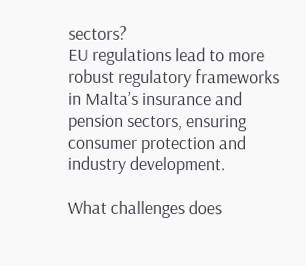sectors?
EU regulations lead to more robust regulatory frameworks in Malta’s insurance and pension sectors, ensuring consumer protection and industry development.

What challenges does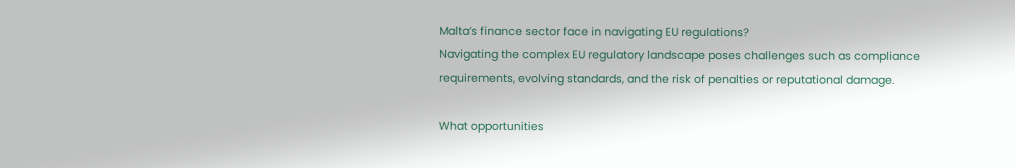Malta’s finance sector face in navigating EU regulations?
Navigating the complex EU regulatory landscape poses challenges such as compliance requirements, evolving standards, and the risk of penalties or reputational damage.

What opportunities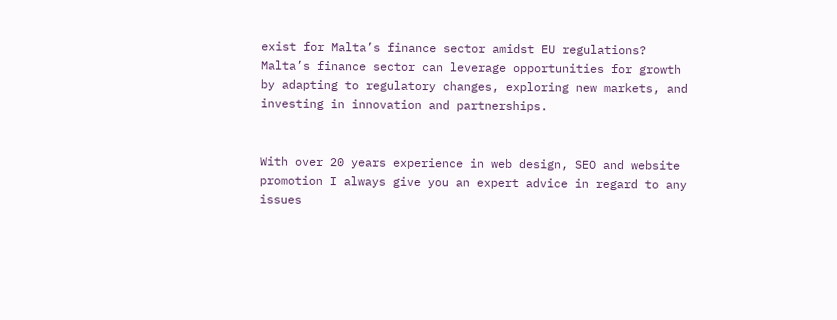exist for Malta’s finance sector amidst EU regulations?
Malta’s finance sector can leverage opportunities for growth by adapting to regulatory changes, exploring new markets, and investing in innovation and partnerships.


With over 20 years experience in web design, SEO and website promotion I always give you an expert advice in regard to any issues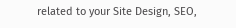related to your Site Design, SEO,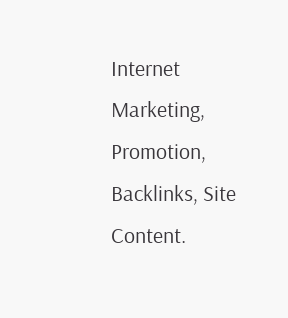Internet Marketing, Promotion, Backlinks, Site Content.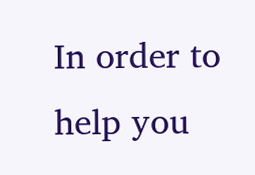In order to help you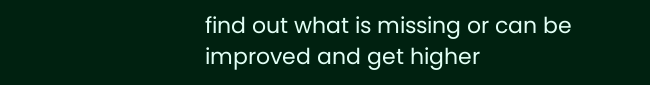find out what is missing or can be improved and get higher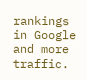rankings in Google and more traffic.